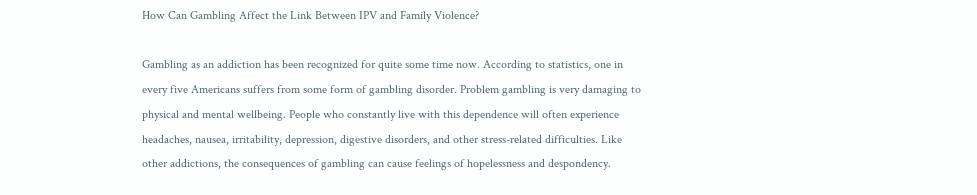How Can Gambling Affect the Link Between IPV and Family Violence?

Gambling as an addiction has been recognized for quite some time now. According to statistics, one in every five Americans suffers from some form of gambling disorder. Problem gambling is very damaging to physical and mental wellbeing. People who constantly live with this dependence will often experience headaches, nausea, irritability, depression, digestive disorders, and other stress-related difficulties. Like other addictions, the consequences of gambling can cause feelings of hopelessness and despondency.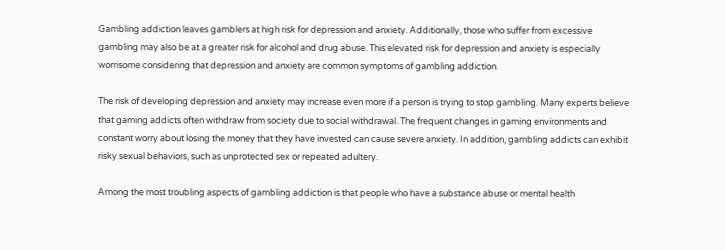Gambling addiction leaves gamblers at high risk for depression and anxiety. Additionally, those who suffer from excessive gambling may also be at a greater risk for alcohol and drug abuse. This elevated risk for depression and anxiety is especially worrisome considering that depression and anxiety are common symptoms of gambling addiction.

The risk of developing depression and anxiety may increase even more if a person is trying to stop gambling. Many experts believe that gaming addicts often withdraw from society due to social withdrawal. The frequent changes in gaming environments and constant worry about losing the money that they have invested can cause severe anxiety. In addition, gambling addicts can exhibit risky sexual behaviors, such as unprotected sex or repeated adultery.

Among the most troubling aspects of gambling addiction is that people who have a substance abuse or mental health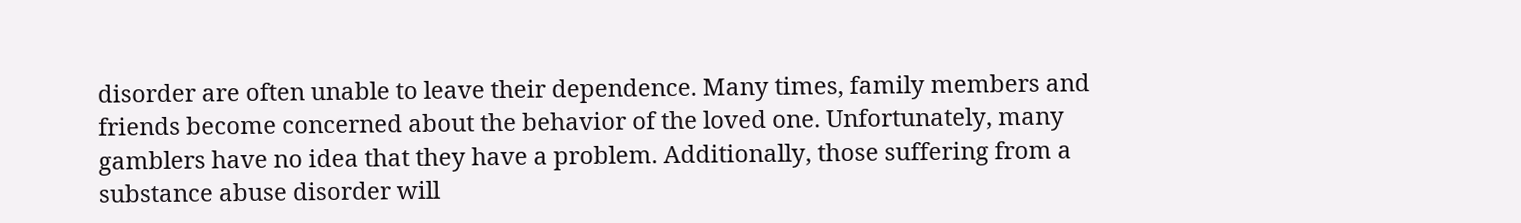disorder are often unable to leave their dependence. Many times, family members and friends become concerned about the behavior of the loved one. Unfortunately, many gamblers have no idea that they have a problem. Additionally, those suffering from a substance abuse disorder will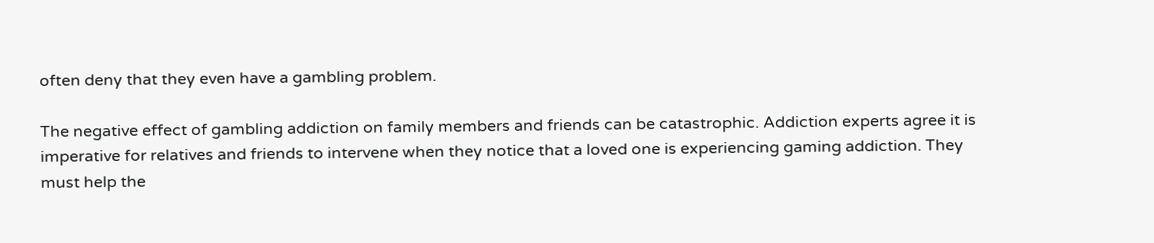often deny that they even have a gambling problem.

The negative effect of gambling addiction on family members and friends can be catastrophic. Addiction experts agree it is imperative for relatives and friends to intervene when they notice that a loved one is experiencing gaming addiction. They must help the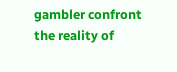gambler confront the reality of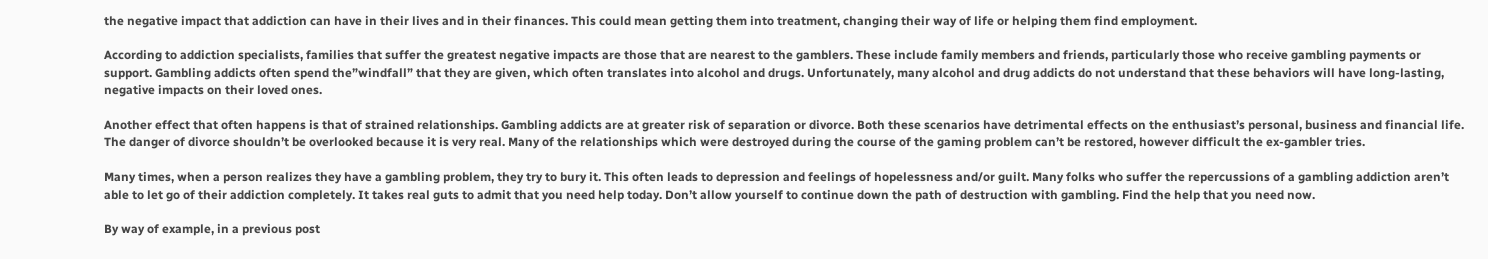the negative impact that addiction can have in their lives and in their finances. This could mean getting them into treatment, changing their way of life or helping them find employment.

According to addiction specialists, families that suffer the greatest negative impacts are those that are nearest to the gamblers. These include family members and friends, particularly those who receive gambling payments or support. Gambling addicts often spend the”windfall” that they are given, which often translates into alcohol and drugs. Unfortunately, many alcohol and drug addicts do not understand that these behaviors will have long-lasting, negative impacts on their loved ones.

Another effect that often happens is that of strained relationships. Gambling addicts are at greater risk of separation or divorce. Both these scenarios have detrimental effects on the enthusiast’s personal, business and financial life. The danger of divorce shouldn’t be overlooked because it is very real. Many of the relationships which were destroyed during the course of the gaming problem can’t be restored, however difficult the ex-gambler tries.

Many times, when a person realizes they have a gambling problem, they try to bury it. This often leads to depression and feelings of hopelessness and/or guilt. Many folks who suffer the repercussions of a gambling addiction aren’t able to let go of their addiction completely. It takes real guts to admit that you need help today. Don’t allow yourself to continue down the path of destruction with gambling. Find the help that you need now.

By way of example, in a previous post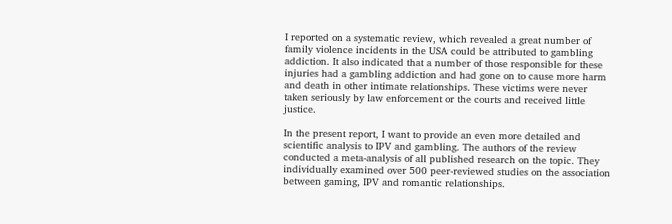I reported on a systematic review, which revealed a great number of family violence incidents in the USA could be attributed to gambling addiction. It also indicated that a number of those responsible for these injuries had a gambling addiction and had gone on to cause more harm and death in other intimate relationships. These victims were never taken seriously by law enforcement or the courts and received little justice.

In the present report, I want to provide an even more detailed and scientific analysis to IPV and gambling. The authors of the review conducted a meta-analysis of all published research on the topic. They individually examined over 500 peer-reviewed studies on the association between gaming, IPV and romantic relationships.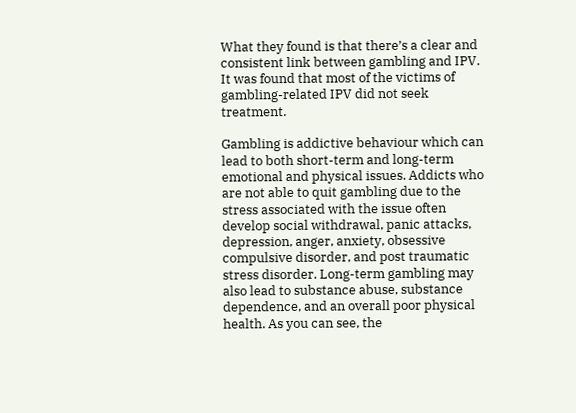What they found is that there’s a clear and consistent link between gambling and IPV. It was found that most of the victims of gambling-related IPV did not seek treatment.

Gambling is addictive behaviour which can lead to both short-term and long-term emotional and physical issues. Addicts who are not able to quit gambling due to the stress associated with the issue often develop social withdrawal, panic attacks, depression, anger, anxiety, obsessive compulsive disorder, and post traumatic stress disorder. Long-term gambling may also lead to substance abuse, substance dependence, and an overall poor physical health. As you can see, the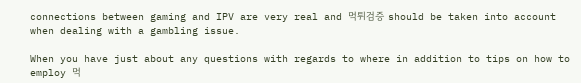connections between gaming and IPV are very real and 먹튀검증 should be taken into account when dealing with a gambling issue.

When you have just about any questions with regards to where in addition to tips on how to employ 먹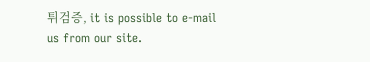튀검증, it is possible to e-mail us from our site.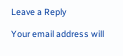Leave a Reply

Your email address will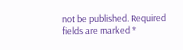not be published. Required fields are marked *